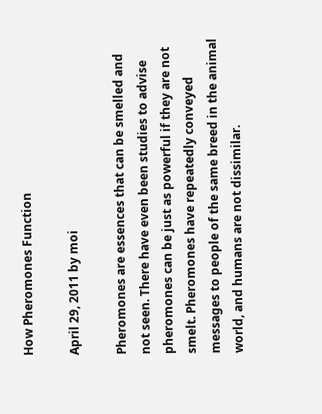How Pheromones Function

April 29, 2011 by moi

Pheromones are essences that can be smelled and not seen. There have even been studies to advise pheromones can be just as powerful if they are not smelt. Pheromones have repeatedly conveyed messages to people of the same breed in the animal world, and humans are not dissimilar.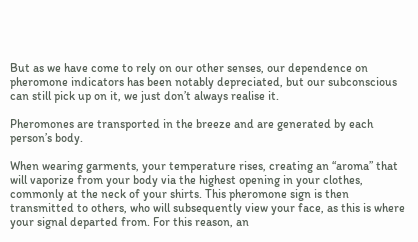But as we have come to rely on our other senses, our dependence on pheromone indicators has been notably depreciated, but our subconscious can still pick up on it, we just don’t always realise it.

Pheromones are transported in the breeze and are generated by each person’s body.

When wearing garments, your temperature rises, creating an “aroma” that will vaporize from your body via the highest opening in your clothes, commonly at the neck of your shirts. This pheromone sign is then transmitted to others, who will subsequently view your face, as this is where your signal departed from. For this reason, an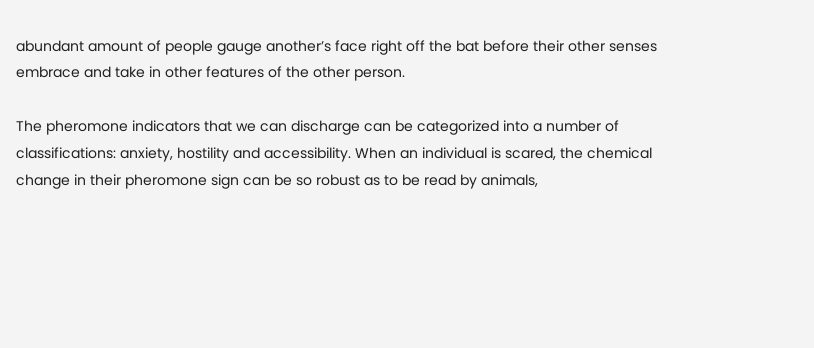abundant amount of people gauge another’s face right off the bat before their other senses embrace and take in other features of the other person.

The pheromone indicators that we can discharge can be categorized into a number of classifications: anxiety, hostility and accessibility. When an individual is scared, the chemical change in their pheromone sign can be so robust as to be read by animals,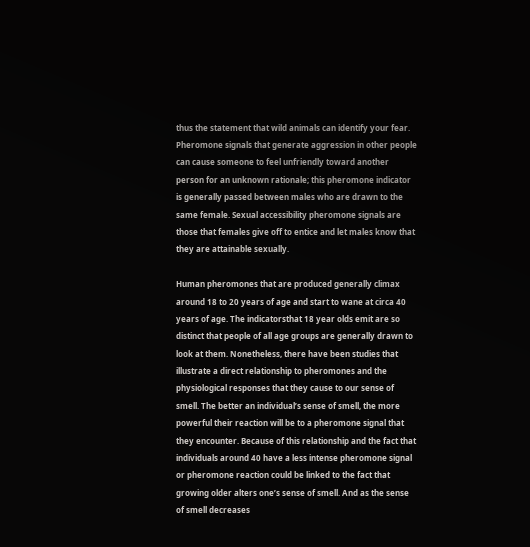thus the statement that wild animals can identify your fear. Pheromone signals that generate aggression in other people can cause someone to feel unfriendly toward another person for an unknown rationale; this pheromone indicator is generally passed between males who are drawn to the same female. Sexual accessibility pheromone signals are those that females give off to entice and let males know that they are attainable sexually.

Human pheromones that are produced generally climax around 18 to 20 years of age and start to wane at circa 40 years of age. The indicatorsthat 18 year olds emit are so distinct that people of all age groups are generally drawn to look at them. Nonetheless, there have been studies that illustrate a direct relationship to pheromones and the physiological responses that they cause to our sense of smell. The better an individual’s sense of smell, the more powerful their reaction will be to a pheromone signal that they encounter. Because of this relationship and the fact that individuals around 40 have a less intense pheromone signal or pheromone reaction could be linked to the fact that growing older alters one’s sense of smell. And as the sense of smell decreases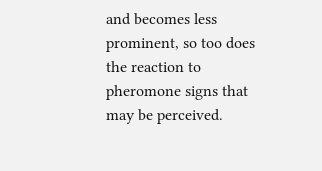and becomes less prominent, so too does the reaction to pheromone signs that may be perceived.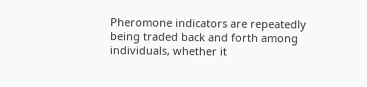Pheromone indicators are repeatedly being traded back and forth among individuals, whether it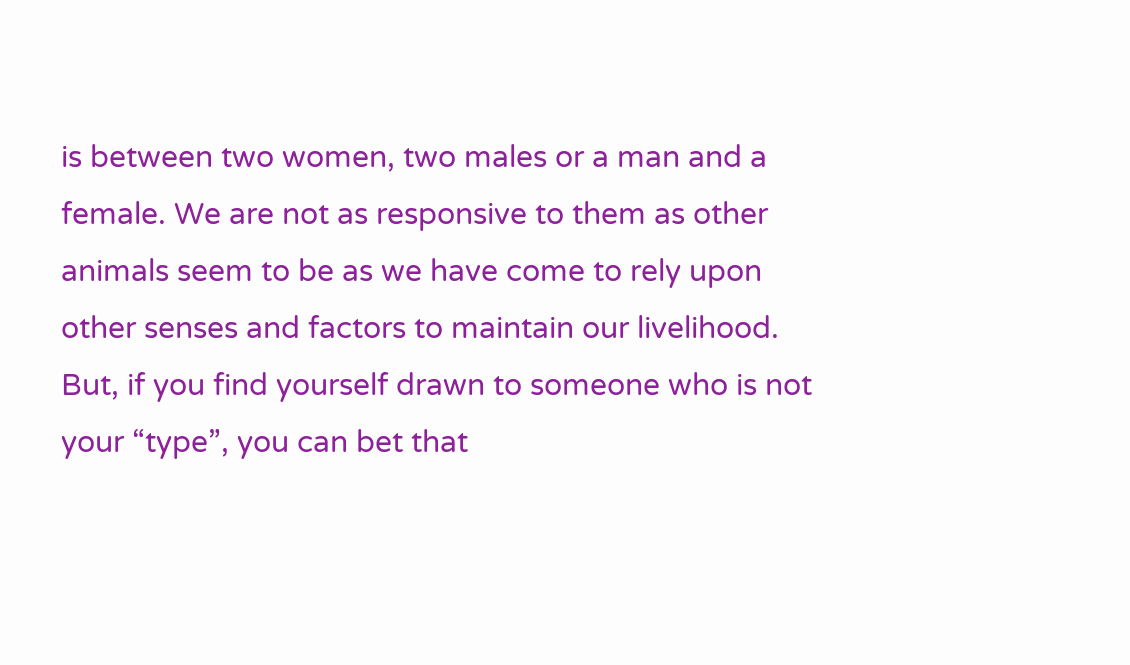is between two women, two males or a man and a female. We are not as responsive to them as other animals seem to be as we have come to rely upon other senses and factors to maintain our livelihood. But, if you find yourself drawn to someone who is not your “type”, you can bet that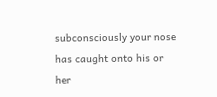subconsciously your nose has caught onto his or her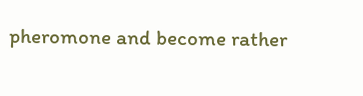pheromone and become rather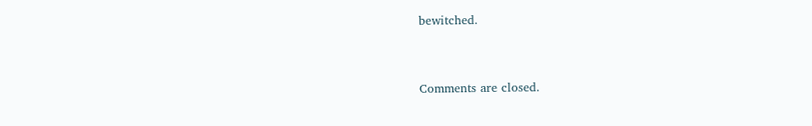bewitched.


Comments are closed.